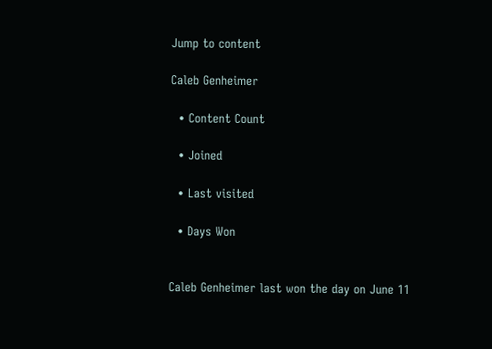Jump to content

Caleb Genheimer

  • Content Count

  • Joined

  • Last visited

  • Days Won


Caleb Genheimer last won the day on June 11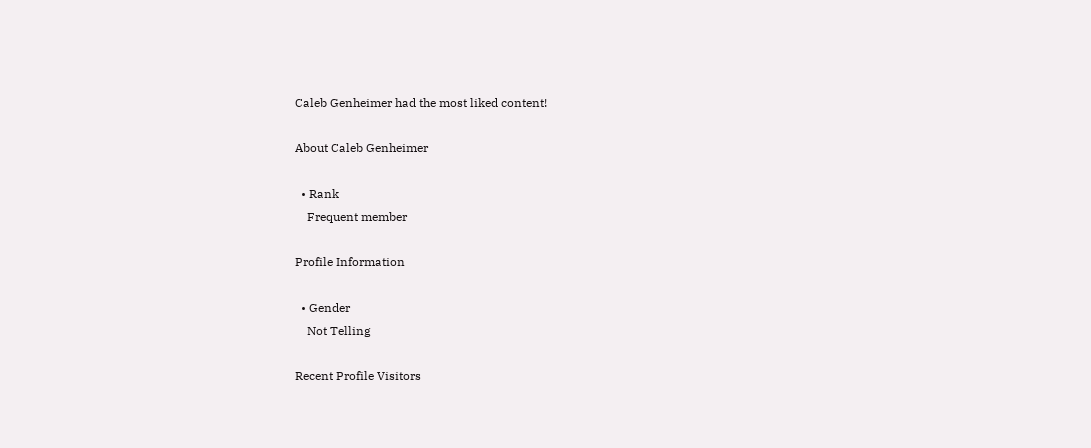Caleb Genheimer had the most liked content!

About Caleb Genheimer

  • Rank
    Frequent member

Profile Information

  • Gender
    Not Telling

Recent Profile Visitors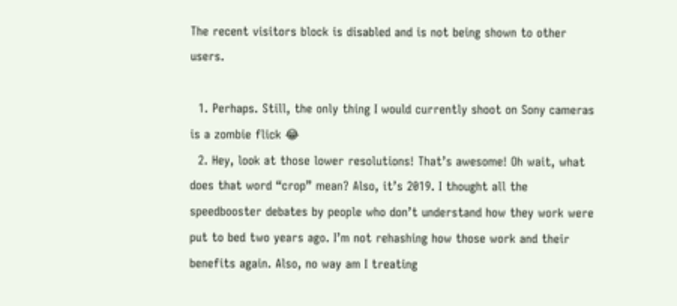The recent visitors block is disabled and is not being shown to other users.

  1. Perhaps. Still, the only thing I would currently shoot on Sony cameras is a zombie flick 😂
  2. Hey, look at those lower resolutions! That’s awesome! Oh wait, what does that word “crop” mean? Also, it’s 2019. I thought all the speedbooster debates by people who don’t understand how they work were put to bed two years ago. I’m not rehashing how those work and their benefits again. Also, no way am I treating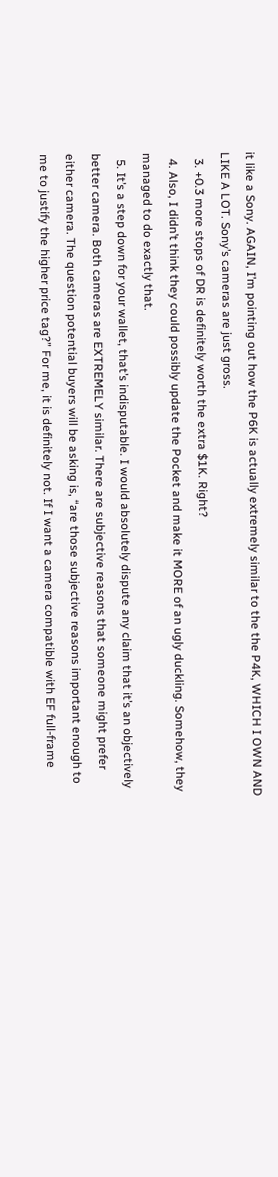it like a Sony. AGAIN, I’m pointing out how the P6K is actually extremely similar to the the P4K, WHICH I OWN AND LIKE A LOT. Sony’s cameras are just gross.
  3. +0.3 more stops of DR is definitely worth the extra $1K. Right?
  4. Also, I didn’t think they could possibly update the Pocket and make it MORE of an ugly duckling. Somehow, they managed to do exactly that.
  5. It’s a step down for your wallet, that’s indisputable. I would absolutely dispute any claim that it’s an objectively better camera. Both cameras are EXTREMELY similar. There are subjective reasons that someone might prefer either camera. The question potential buyers will be asking is, “are those subjective reasons important enough to me to justify the higher price tag?” For me, it is definitely not. If I want a camera compatible with EF full-frame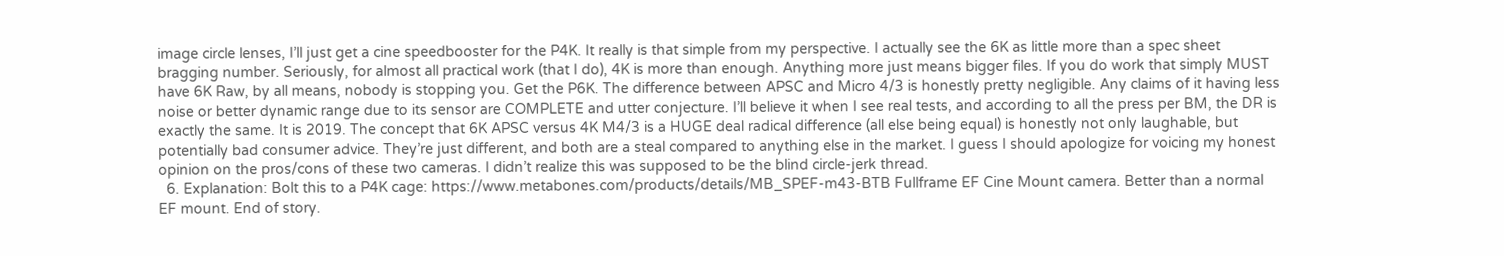image circle lenses, I’ll just get a cine speedbooster for the P4K. It really is that simple from my perspective. I actually see the 6K as little more than a spec sheet bragging number. Seriously, for almost all practical work (that I do), 4K is more than enough. Anything more just means bigger files. If you do work that simply MUST have 6K Raw, by all means, nobody is stopping you. Get the P6K. The difference between APSC and Micro 4/3 is honestly pretty negligible. Any claims of it having less noise or better dynamic range due to its sensor are COMPLETE and utter conjecture. I’ll believe it when I see real tests, and according to all the press per BM, the DR is exactly the same. It is 2019. The concept that 6K APSC versus 4K M4/3 is a HUGE deal radical difference (all else being equal) is honestly not only laughable, but potentially bad consumer advice. They’re just different, and both are a steal compared to anything else in the market. I guess I should apologize for voicing my honest opinion on the pros/cons of these two cameras. I didn’t realize this was supposed to be the blind circle-jerk thread.
  6. Explanation: Bolt this to a P4K cage: https://www.metabones.com/products/details/MB_SPEF-m43-BTB Fullframe EF Cine Mount camera. Better than a normal EF mount. End of story.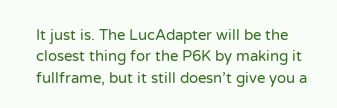It just is. The LucAdapter will be the closest thing for the P6K by making it fullframe, but it still doesn’t give you a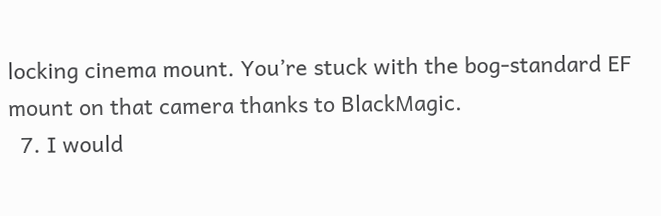locking cinema mount. You’re stuck with the bog-standard EF mount on that camera thanks to BlackMagic.
  7. I would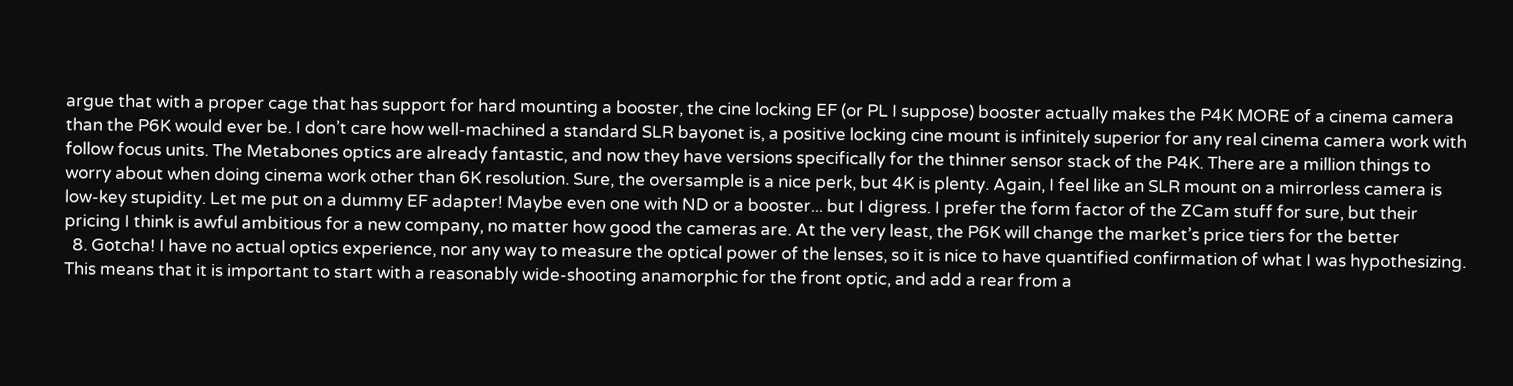argue that with a proper cage that has support for hard mounting a booster, the cine locking EF (or PL I suppose) booster actually makes the P4K MORE of a cinema camera than the P6K would ever be. I don’t care how well-machined a standard SLR bayonet is, a positive locking cine mount is infinitely superior for any real cinema camera work with follow focus units. The Metabones optics are already fantastic, and now they have versions specifically for the thinner sensor stack of the P4K. There are a million things to worry about when doing cinema work other than 6K resolution. Sure, the oversample is a nice perk, but 4K is plenty. Again, I feel like an SLR mount on a mirrorless camera is low-key stupidity. Let me put on a dummy EF adapter! Maybe even one with ND or a booster... but I digress. I prefer the form factor of the ZCam stuff for sure, but their pricing I think is awful ambitious for a new company, no matter how good the cameras are. At the very least, the P6K will change the market’s price tiers for the better
  8. Gotcha! I have no actual optics experience, nor any way to measure the optical power of the lenses, so it is nice to have quantified confirmation of what I was hypothesizing. This means that it is important to start with a reasonably wide-shooting anamorphic for the front optic, and add a rear from a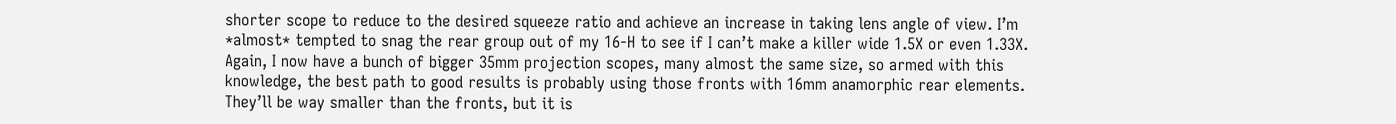shorter scope to reduce to the desired squeeze ratio and achieve an increase in taking lens angle of view. I’m *almost* tempted to snag the rear group out of my 16-H to see if I can’t make a killer wide 1.5X or even 1.33X. Again, I now have a bunch of bigger 35mm projection scopes, many almost the same size, so armed with this knowledge, the best path to good results is probably using those fronts with 16mm anamorphic rear elements. They’ll be way smaller than the fronts, but it is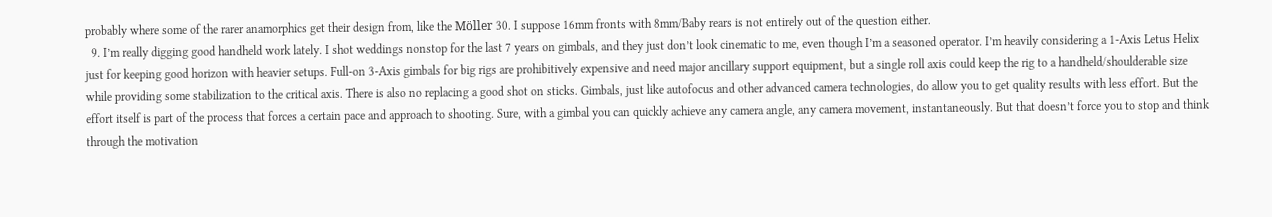probably where some of the rarer anamorphics get their design from, like the Möller 30. I suppose 16mm fronts with 8mm/Baby rears is not entirely out of the question either.
  9. I’m really digging good handheld work lately. I shot weddings nonstop for the last 7 years on gimbals, and they just don’t look cinematic to me, even though I’m a seasoned operator. I’m heavily considering a 1-Axis Letus Helix just for keeping good horizon with heavier setups. Full-on 3-Axis gimbals for big rigs are prohibitively expensive and need major ancillary support equipment, but a single roll axis could keep the rig to a handheld/shoulderable size while providing some stabilization to the critical axis. There is also no replacing a good shot on sticks. Gimbals, just like autofocus and other advanced camera technologies, do allow you to get quality results with less effort. But the effort itself is part of the process that forces a certain pace and approach to shooting. Sure, with a gimbal you can quickly achieve any camera angle, any camera movement, instantaneously. But that doesn’t force you to stop and think through the motivation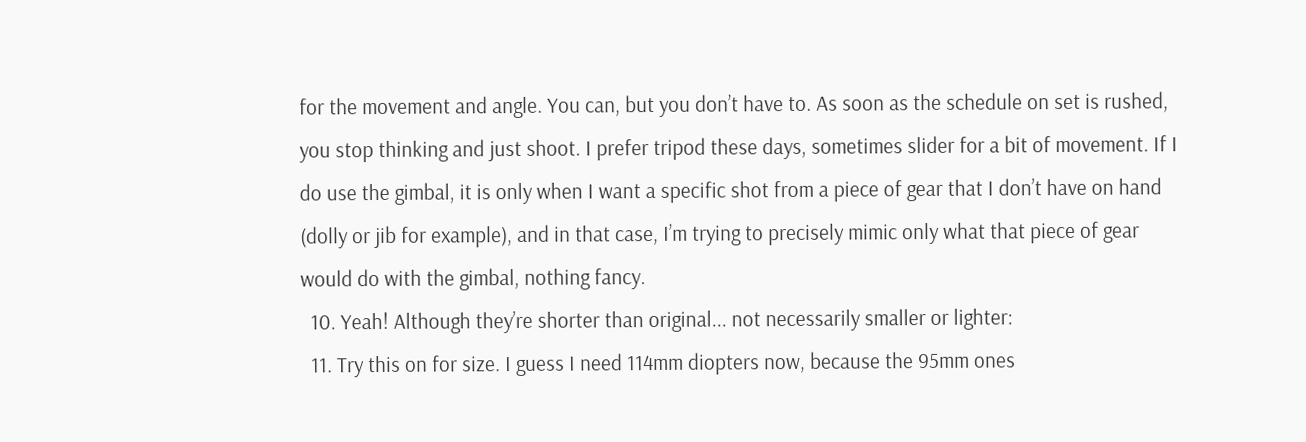for the movement and angle. You can, but you don’t have to. As soon as the schedule on set is rushed, you stop thinking and just shoot. I prefer tripod these days, sometimes slider for a bit of movement. If I do use the gimbal, it is only when I want a specific shot from a piece of gear that I don’t have on hand (dolly or jib for example), and in that case, I’m trying to precisely mimic only what that piece of gear would do with the gimbal, nothing fancy.
  10. Yeah! Although they’re shorter than original... not necessarily smaller or lighter:
  11. Try this on for size. I guess I need 114mm diopters now, because the 95mm ones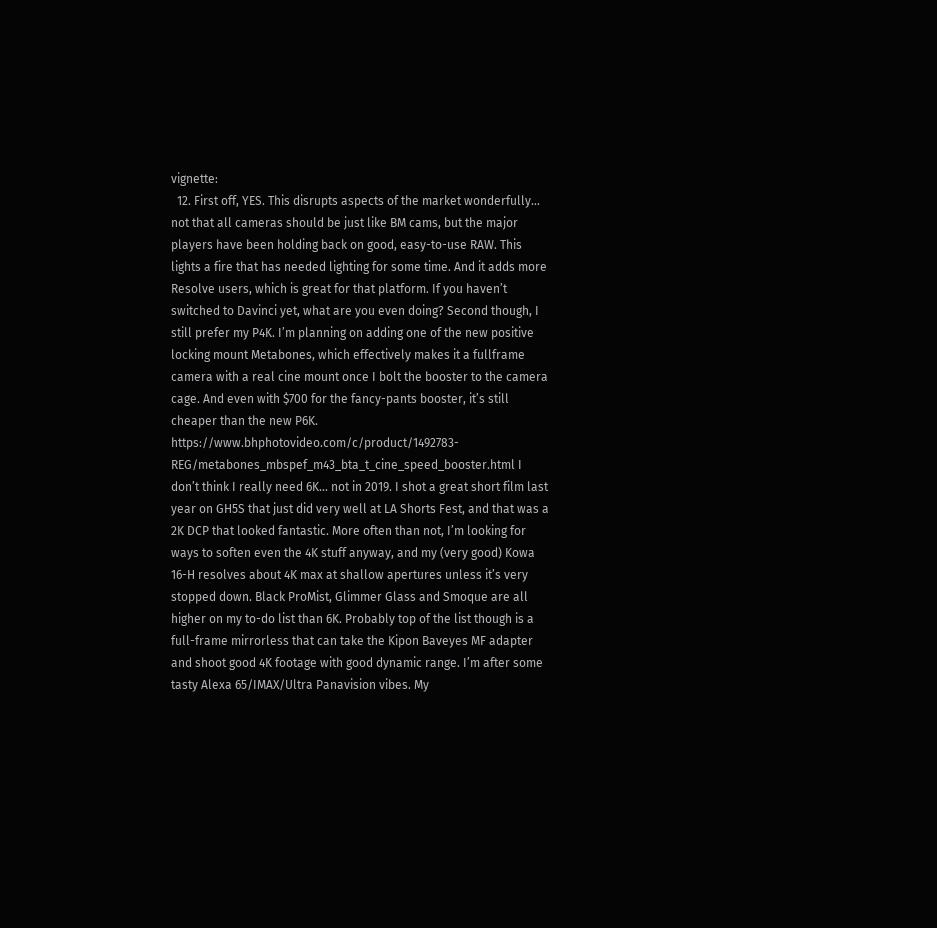vignette:
  12. First off, YES. This disrupts aspects of the market wonderfully... not that all cameras should be just like BM cams, but the major players have been holding back on good, easy-to-use RAW. This lights a fire that has needed lighting for some time. And it adds more Resolve users, which is great for that platform. If you haven’t switched to Davinci yet, what are you even doing? Second though, I still prefer my P4K. I’m planning on adding one of the new positive locking mount Metabones, which effectively makes it a fullframe camera with a real cine mount once I bolt the booster to the camera cage. And even with $700 for the fancy-pants booster, it’s still cheaper than the new P6K. https://www.bhphotovideo.com/c/product/1492783-REG/metabones_mbspef_m43_bta_t_cine_speed_booster.html I don’t think I really need 6K... not in 2019. I shot a great short film last year on GH5S that just did very well at LA Shorts Fest, and that was a 2K DCP that looked fantastic. More often than not, I’m looking for ways to soften even the 4K stuff anyway, and my (very good) Kowa 16-H resolves about 4K max at shallow apertures unless it’s very stopped down. Black ProMist, Glimmer Glass and Smoque are all higher on my to-do list than 6K. Probably top of the list though is a full-frame mirrorless that can take the Kipon Baveyes MF adapter and shoot good 4K footage with good dynamic range. I’m after some tasty Alexa 65/IMAX/Ultra Panavision vibes. My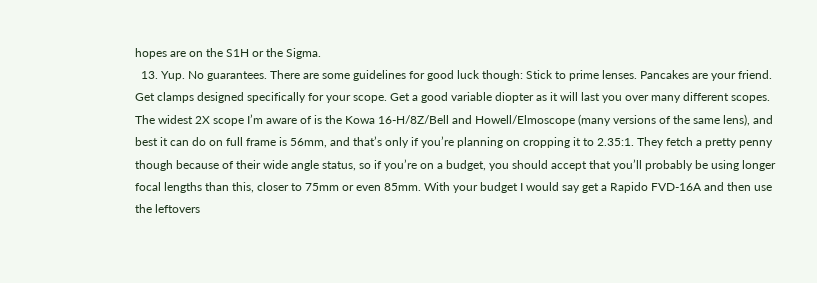hopes are on the S1H or the Sigma.
  13. Yup. No guarantees. There are some guidelines for good luck though: Stick to prime lenses. Pancakes are your friend. Get clamps designed specifically for your scope. Get a good variable diopter as it will last you over many different scopes. The widest 2X scope I’m aware of is the Kowa 16-H/8Z/Bell and Howell/Elmoscope (many versions of the same lens), and best it can do on full frame is 56mm, and that’s only if you’re planning on cropping it to 2.35:1. They fetch a pretty penny though because of their wide angle status, so if you’re on a budget, you should accept that you’ll probably be using longer focal lengths than this, closer to 75mm or even 85mm. With your budget I would say get a Rapido FVD-16A and then use the leftovers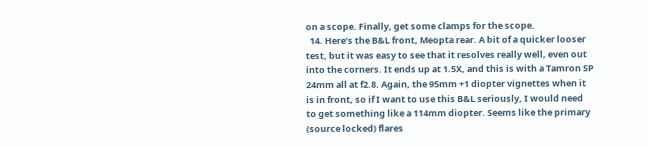on a scope. Finally, get some clamps for the scope.
  14. Here’s the B&L front, Meopta rear. A bit of a quicker looser test, but it was easy to see that it resolves really well, even out into the corners. It ends up at 1.5X, and this is with a Tamron SP 24mm all at f2.8. Again, the 95mm +1 diopter vignettes when it is in front, so if I want to use this B&L seriously, I would need to get something like a 114mm diopter. Seems like the primary (source locked) flares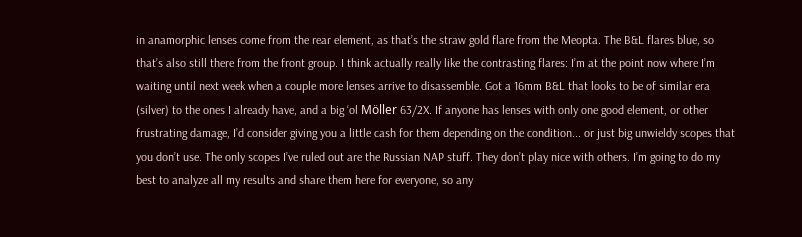in anamorphic lenses come from the rear element, as that’s the straw gold flare from the Meopta. The B&L flares blue, so that’s also still there from the front group. I think actually really like the contrasting flares: I’m at the point now where I’m waiting until next week when a couple more lenses arrive to disassemble. Got a 16mm B&L that looks to be of similar era (silver) to the ones I already have, and a big ‘ol Möller 63/2X. If anyone has lenses with only one good element, or other frustrating damage, I’d consider giving you a little cash for them depending on the condition... or just big unwieldy scopes that you don’t use. The only scopes I’ve ruled out are the Russian NAP stuff. They don’t play nice with others. I’m going to do my best to analyze all my results and share them here for everyone, so any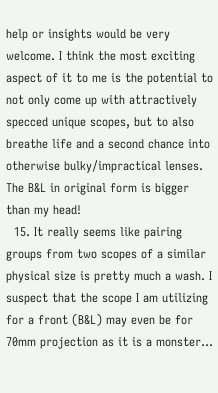help or insights would be very welcome. I think the most exciting aspect of it to me is the potential to not only come up with attractively specced unique scopes, but to also breathe life and a second chance into otherwise bulky/impractical lenses. The B&L in original form is bigger than my head!
  15. It really seems like pairing groups from two scopes of a similar physical size is pretty much a wash. I suspect that the scope I am utilizing for a front (B&L) may even be for 70mm projection as it is a monster...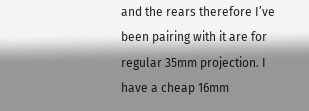and the rears therefore I’ve been pairing with it are for regular 35mm projection. I have a cheap 16mm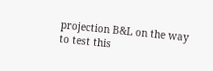projection B&L on the way to test this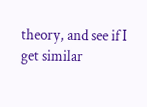theory, and see if I get similar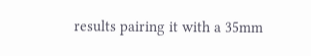results pairing it with a 35mm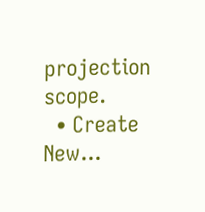projection scope.
  • Create New...